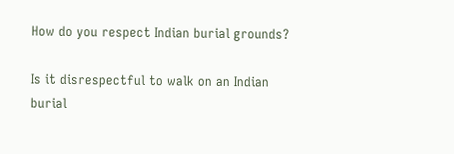How do you respect Indian burial grounds?

Is it disrespectful to walk on an Indian burial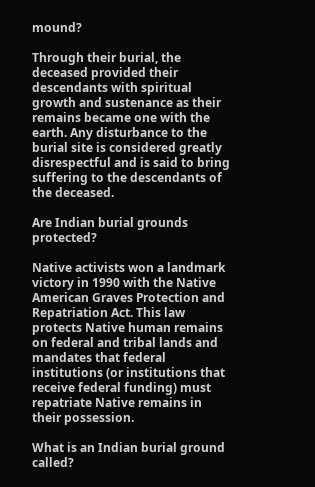mound?

Through their burial, the deceased provided their descendants with spiritual growth and sustenance as their remains became one with the earth. Any disturbance to the burial site is considered greatly disrespectful and is said to bring suffering to the descendants of the deceased.

Are Indian burial grounds protected?

Native activists won a landmark victory in 1990 with the Native American Graves Protection and Repatriation Act. This law protects Native human remains on federal and tribal lands and mandates that federal institutions (or institutions that receive federal funding) must repatriate Native remains in their possession.

What is an Indian burial ground called?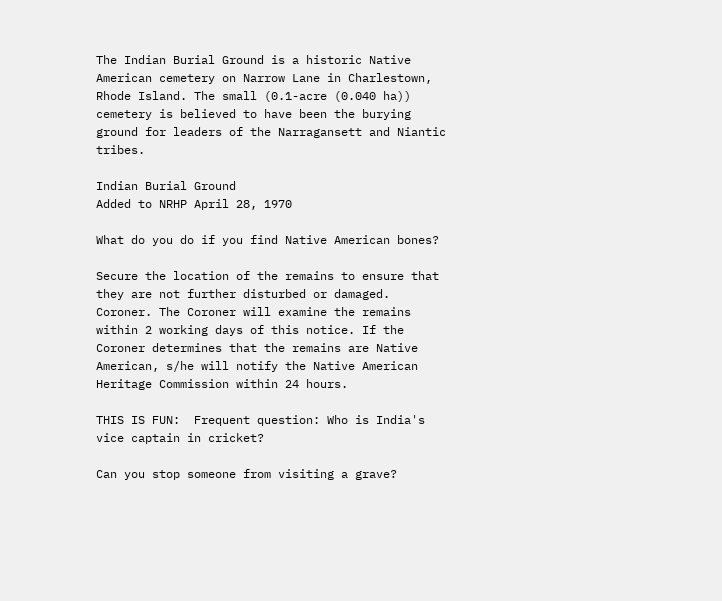The Indian Burial Ground is a historic Native American cemetery on Narrow Lane in Charlestown, Rhode Island. The small (0.1-acre (0.040 ha)) cemetery is believed to have been the burying ground for leaders of the Narragansett and Niantic tribes.

Indian Burial Ground
Added to NRHP April 28, 1970

What do you do if you find Native American bones?

Secure the location of the remains to ensure that they are not further disturbed or damaged. Coroner. The Coroner will examine the remains within 2 working days of this notice. If the Coroner determines that the remains are Native American, s/he will notify the Native American Heritage Commission within 24 hours.

THIS IS FUN:  Frequent question: Who is India's vice captain in cricket?

Can you stop someone from visiting a grave?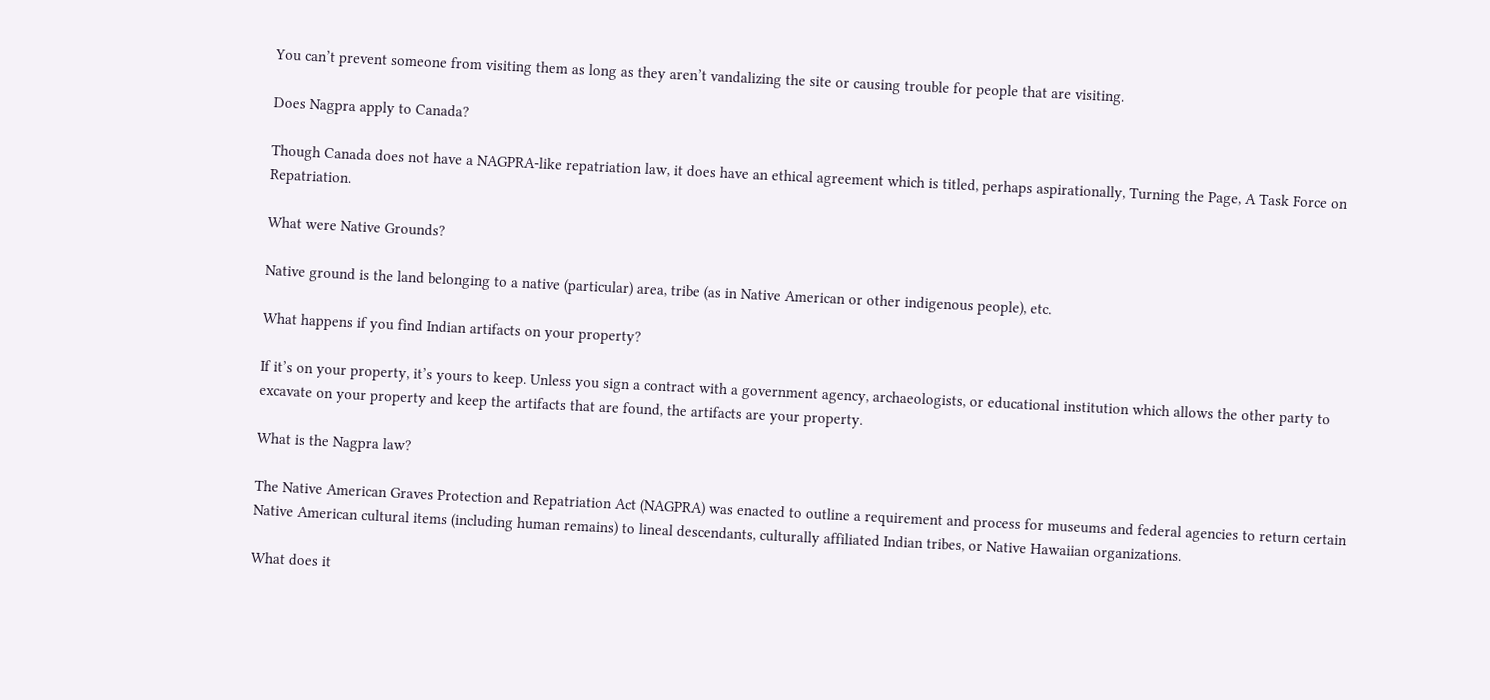You can’t prevent someone from visiting them as long as they aren’t vandalizing the site or causing trouble for people that are visiting.

Does Nagpra apply to Canada?

Though Canada does not have a NAGPRA-like repatriation law, it does have an ethical agreement which is titled, perhaps aspirationally, Turning the Page, A Task Force on Repatriation.

What were Native Grounds?

Native ground is the land belonging to a native (particular) area, tribe (as in Native American or other indigenous people), etc.

What happens if you find Indian artifacts on your property?

If it’s on your property, it’s yours to keep. Unless you sign a contract with a government agency, archaeologists, or educational institution which allows the other party to excavate on your property and keep the artifacts that are found, the artifacts are your property.

What is the Nagpra law?

The Native American Graves Protection and Repatriation Act (NAGPRA) was enacted to outline a requirement and process for museums and federal agencies to return certain Native American cultural items (including human remains) to lineal descendants, culturally affiliated Indian tribes, or Native Hawaiian organizations.

What does it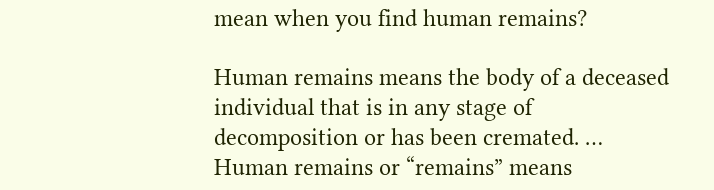mean when you find human remains?

Human remains means the body of a deceased individual that is in any stage of decomposition or has been cremated. … Human remains or “remains” means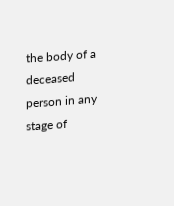the body of a deceased person in any stage of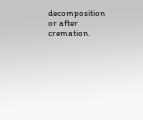decomposition or after cremation.